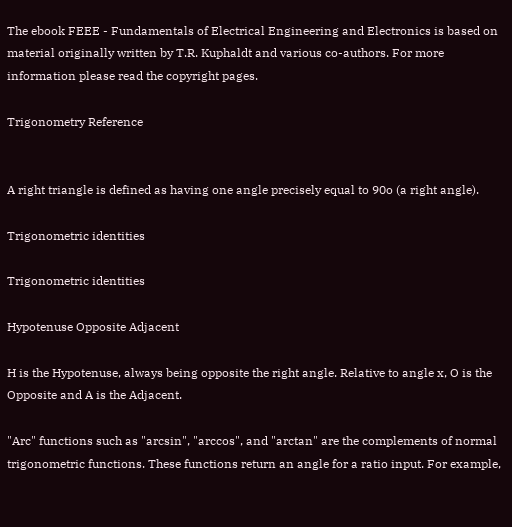The ebook FEEE - Fundamentals of Electrical Engineering and Electronics is based on material originally written by T.R. Kuphaldt and various co-authors. For more information please read the copyright pages.

Trigonometry Reference


A right triangle is defined as having one angle precisely equal to 90o (a right angle).

Trigonometric identities

Trigonometric identities

Hypotenuse Opposite Adjacent

H is the Hypotenuse, always being opposite the right angle. Relative to angle x, O is the Opposite and A is the Adjacent.

"Arc" functions such as "arcsin", "arccos", and "arctan" are the complements of normal trigonometric functions. These functions return an angle for a ratio input. For example,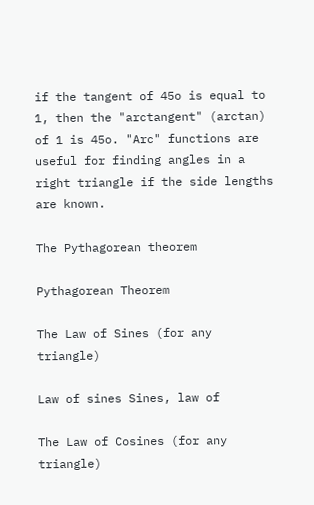if the tangent of 45o is equal to 1, then the "arctangent" (arctan) of 1 is 45o. "Arc" functions are useful for finding angles in a right triangle if the side lengths are known.

The Pythagorean theorem

Pythagorean Theorem

The Law of Sines (for any triangle)

Law of sines Sines, law of

The Law of Cosines (for any triangle)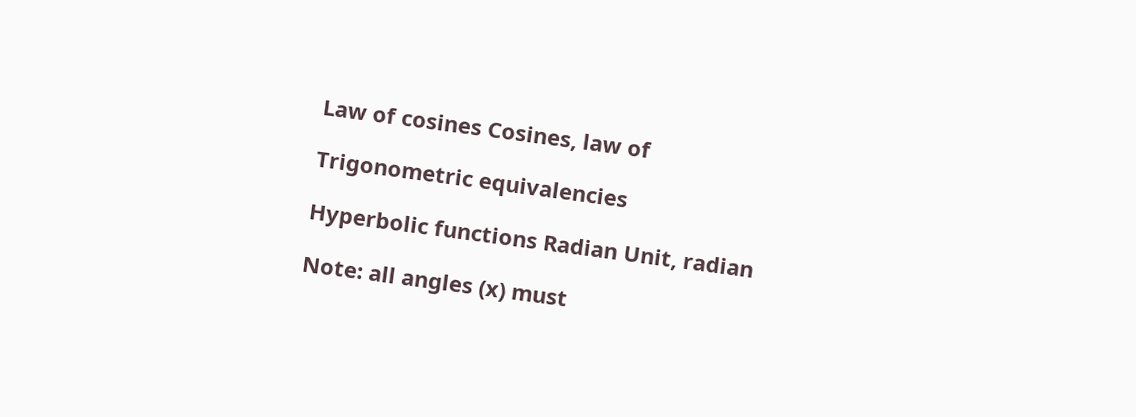Law of cosines Cosines, law of

Trigonometric equivalencies

Hyperbolic functions Radian Unit, radian

Note: all angles (x) must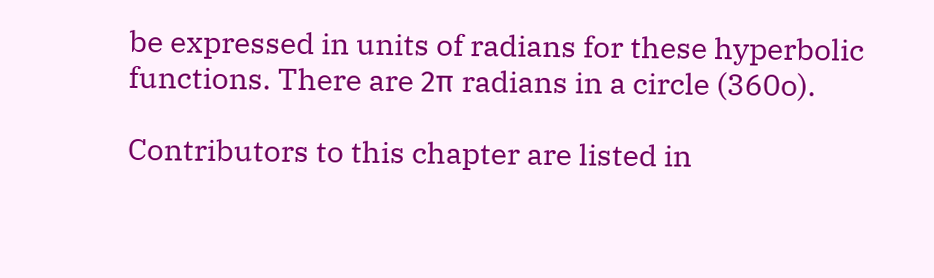be expressed in units of radians for these hyperbolic functions. There are 2π radians in a circle (360o).

Contributors to this chapter are listed in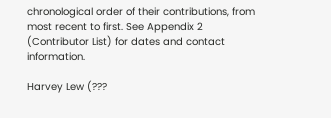chronological order of their contributions, from most recent to first. See Appendix 2 (Contributor List) for dates and contact information.

Harvey Lew (???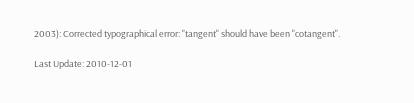2003): Corrected typographical error: "tangent" should have been "cotangent".

Last Update: 2010-12-01